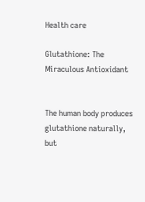Health care

Glutathione: The Miraculous Antioxidant


The human body produces glutathione naturally, but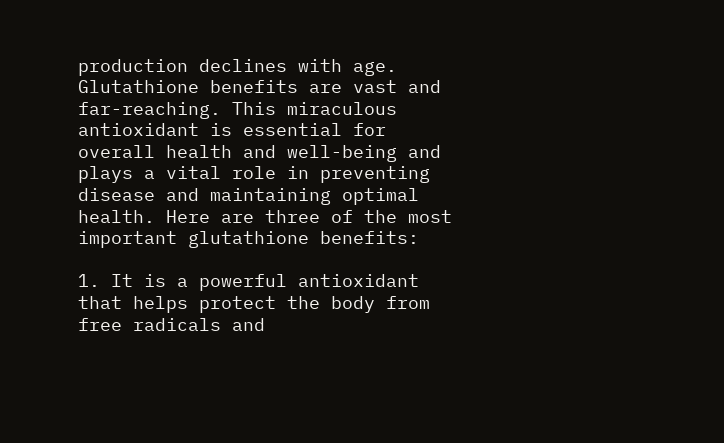production declines with age. Glutathione benefits are vast and far-reaching. This miraculous antioxidant is essential for overall health and well-being and plays a vital role in preventing disease and maintaining optimal health. Here are three of the most important glutathione benefits:

1. It is a powerful antioxidant that helps protect the body from free radicals and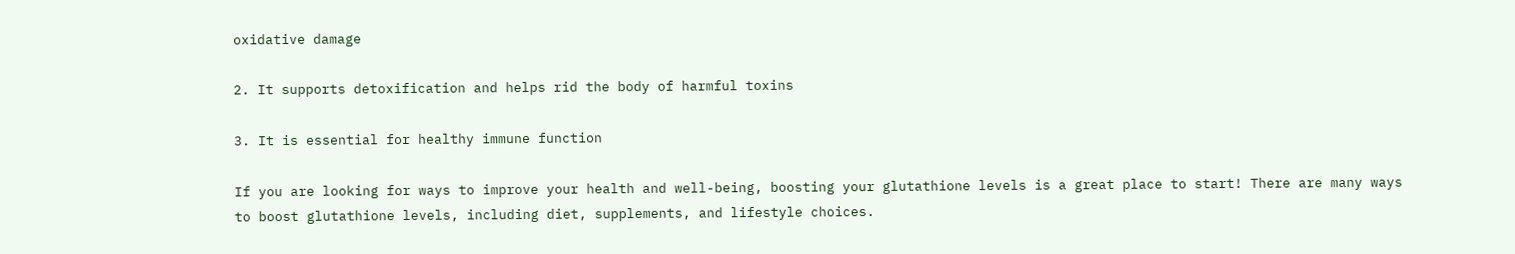oxidative damage

2. It supports detoxification and helps rid the body of harmful toxins

3. It is essential for healthy immune function

If you are looking for ways to improve your health and well-being, boosting your glutathione levels is a great place to start! There are many ways to boost glutathione levels, including diet, supplements, and lifestyle choices.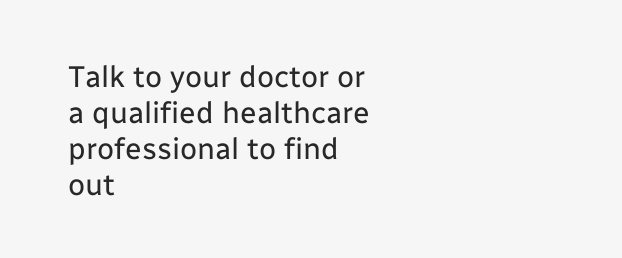Talk to your doctor or a qualified healthcare professional to find out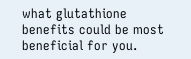what glutathione benefits could be most beneficial for you.